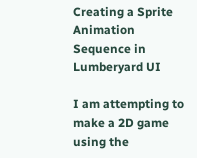Creating a Sprite Animation Sequence in Lumberyard UI

I am attempting to make a 2D game using the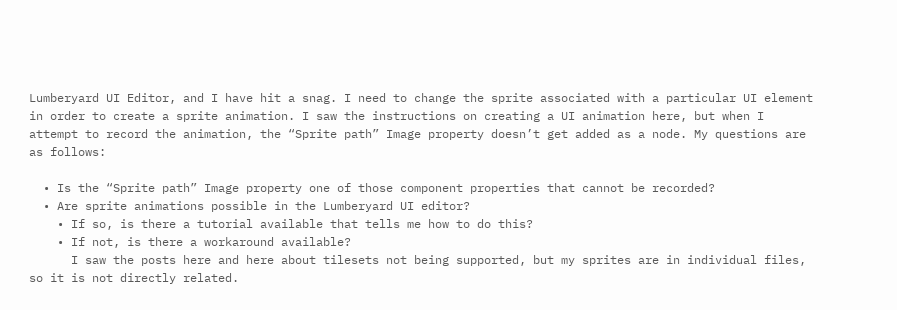Lumberyard UI Editor, and I have hit a snag. I need to change the sprite associated with a particular UI element in order to create a sprite animation. I saw the instructions on creating a UI animation here, but when I attempt to record the animation, the “Sprite path” Image property doesn’t get added as a node. My questions are as follows:

  • Is the “Sprite path” Image property one of those component properties that cannot be recorded?
  • Are sprite animations possible in the Lumberyard UI editor?
    • If so, is there a tutorial available that tells me how to do this?
    • If not, is there a workaround available?
      I saw the posts here and here about tilesets not being supported, but my sprites are in individual files, so it is not directly related.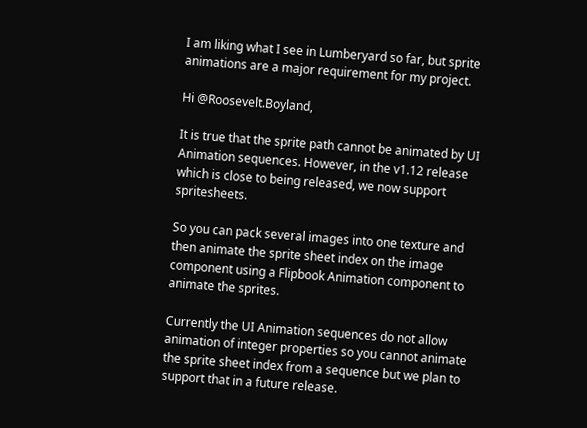I am liking what I see in Lumberyard so far, but sprite animations are a major requirement for my project.

Hi @Roosevelt.Boyland,

It is true that the sprite path cannot be animated by UI Animation sequences. However, in the v1.12 release which is close to being released, we now support spritesheets.

So you can pack several images into one texture and then animate the sprite sheet index on the image component using a Flipbook Animation component to animate the sprites.

Currently the UI Animation sequences do not allow animation of integer properties so you cannot animate the sprite sheet index from a sequence but we plan to support that in a future release.